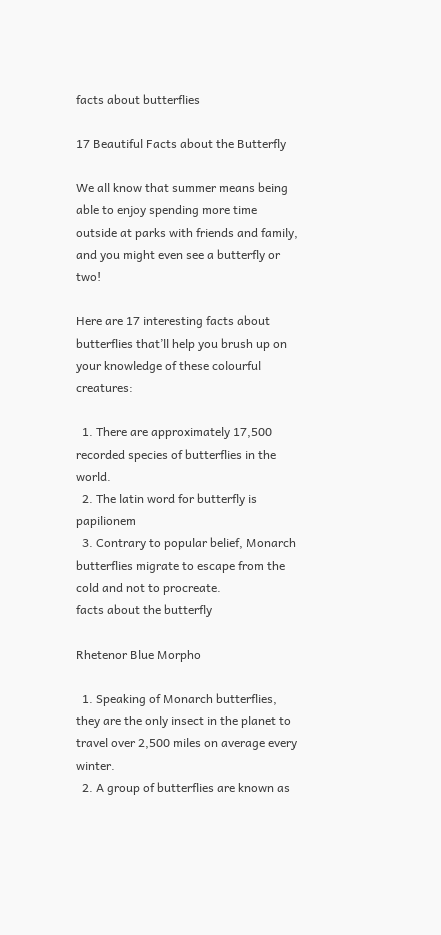facts about butterflies

17 Beautiful Facts about the Butterfly

We all know that summer means being able to enjoy spending more time outside at parks with friends and family, and you might even see a butterfly or two!

Here are 17 interesting facts about butterflies that’ll help you brush up on your knowledge of these colourful creatures:

  1. There are approximately 17,500 recorded species of butterflies in the world.
  2. The latin word for butterfly is papilionem
  3. Contrary to popular belief, Monarch butterflies migrate to escape from the cold and not to procreate.
facts about the butterfly

Rhetenor Blue Morpho

  1. Speaking of Monarch butterflies, they are the only insect in the planet to travel over 2,500 miles on average every winter.
  2. A group of butterflies are known as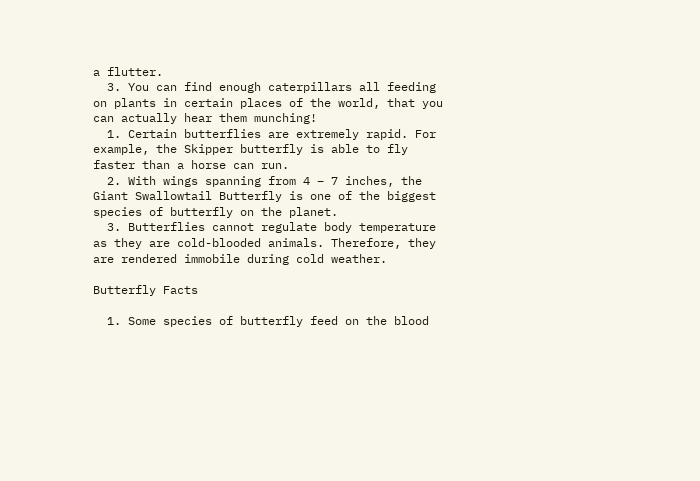a flutter.
  3. You can find enough caterpillars all feeding on plants in certain places of the world, that you can actually hear them munching!
  1. Certain butterflies are extremely rapid. For example, the Skipper butterfly is able to fly faster than a horse can run.
  2. With wings spanning from 4 – 7 inches, the Giant Swallowtail Butterfly is one of the biggest species of butterfly on the planet.
  3. Butterflies cannot regulate body temperature as they are cold-blooded animals. Therefore, they are rendered immobile during cold weather.

Butterfly Facts

  1. Some species of butterfly feed on the blood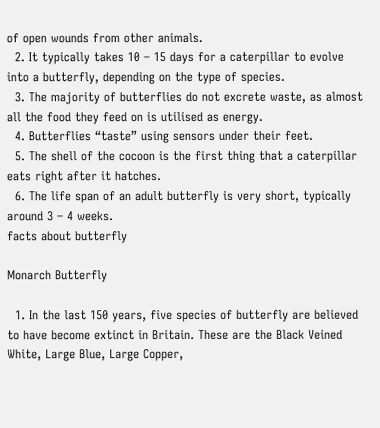of open wounds from other animals.
  2. It typically takes 10 – 15 days for a caterpillar to evolve into a butterfly, depending on the type of species.
  3. The majority of butterflies do not excrete waste, as almost all the food they feed on is utilised as energy.
  4. Butterflies “taste” using sensors under their feet.
  5. The shell of the cocoon is the first thing that a caterpillar eats right after it hatches.
  6. The life span of an adult butterfly is very short, typically around 3 – 4 weeks.
facts about butterfly

Monarch Butterfly

  1. In the last 150 years, five species of butterfly are believed to have become extinct in Britain. These are the Black Veined White, Large Blue, Large Copper,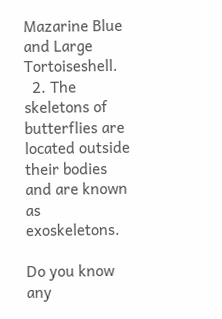Mazarine Blue and Large Tortoiseshell.
  2. The skeletons of butterflies are located outside their bodies and are known as exoskeletons.

Do you know any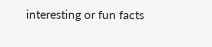interesting or fun facts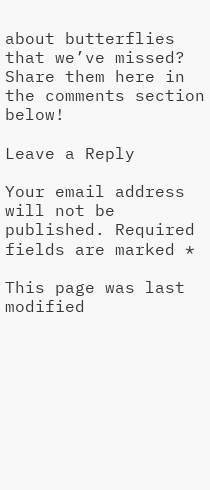about butterflies that we’ve missed?  Share them here in the comments section below!

Leave a Reply

Your email address will not be published. Required fields are marked *

This page was last modified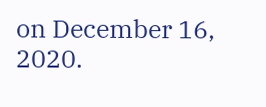on December 16, 2020.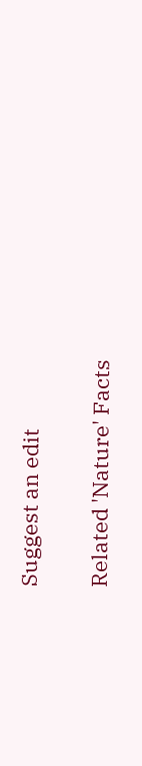Suggest an edit

Related 'Nature' Facts